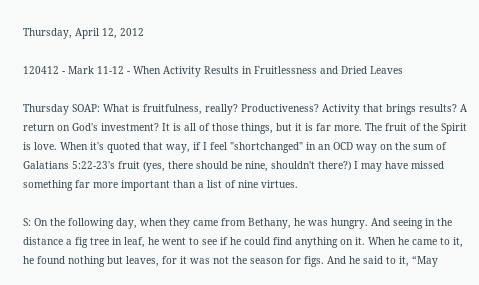Thursday, April 12, 2012

120412 - Mark 11-12 - When Activity Results in Fruitlessness and Dried Leaves

Thursday SOAP: What is fruitfulness, really? Productiveness? Activity that brings results? A return on God's investment? It is all of those things, but it is far more. The fruit of the Spirit is love. When it's quoted that way, if I feel "shortchanged" in an OCD way on the sum of Galatians 5:22-23's fruit (yes, there should be nine, shouldn't there?) I may have missed something far more important than a list of nine virtues.

S: On the following day, when they came from Bethany, he was hungry. And seeing in the distance a fig tree in leaf, he went to see if he could find anything on it. When he came to it, he found nothing but leaves, for it was not the season for figs. And he said to it, “May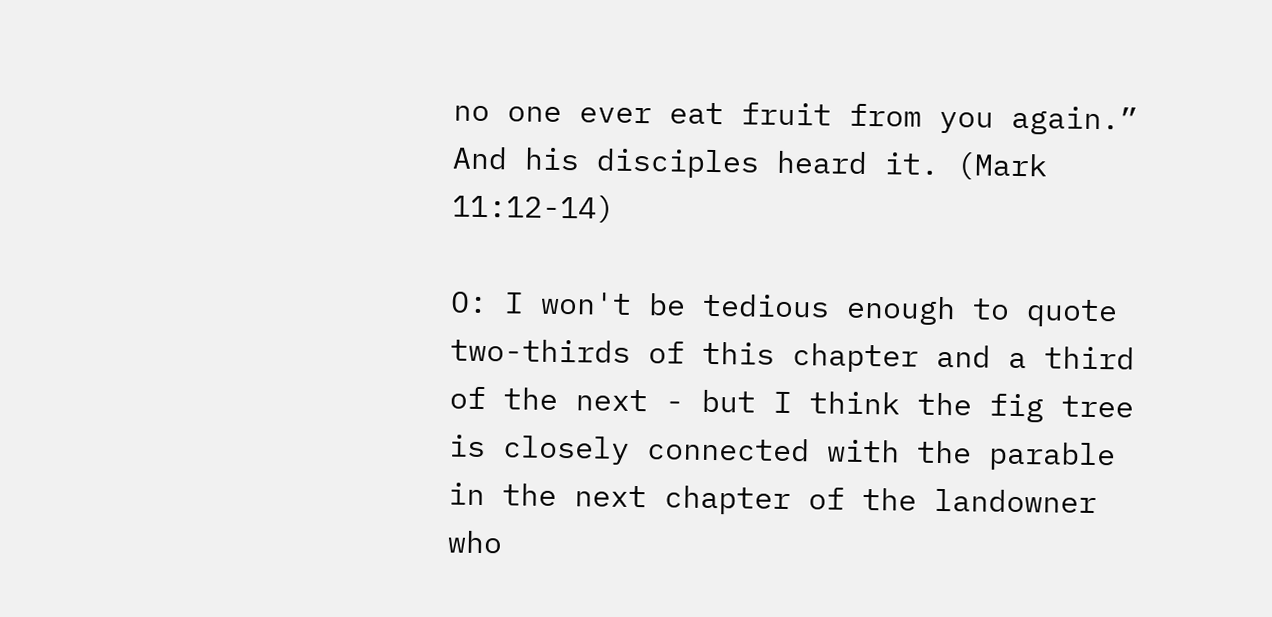no one ever eat fruit from you again.” And his disciples heard it. (Mark 11:12-14)

O: I won't be tedious enough to quote two-thirds of this chapter and a third of the next - but I think the fig tree is closely connected with the parable in the next chapter of the landowner who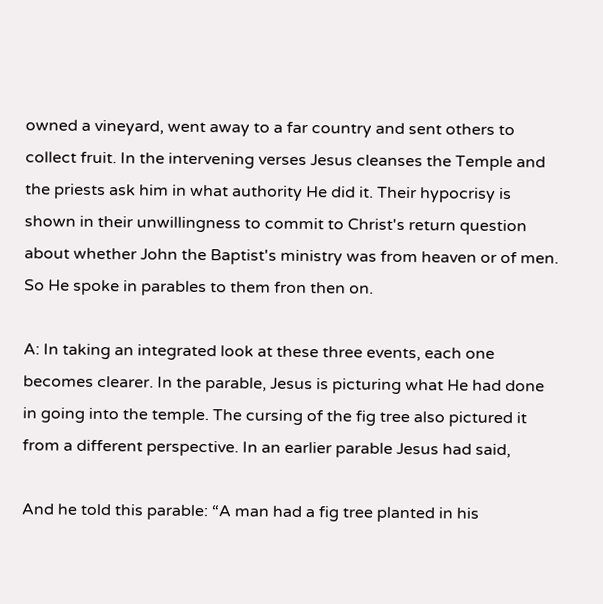owned a vineyard, went away to a far country and sent others to collect fruit. In the intervening verses Jesus cleanses the Temple and the priests ask him in what authority He did it. Their hypocrisy is shown in their unwillingness to commit to Christ's return question about whether John the Baptist's ministry was from heaven or of men. So He spoke in parables to them fron then on.

A: In taking an integrated look at these three events, each one becomes clearer. In the parable, Jesus is picturing what He had done in going into the temple. The cursing of the fig tree also pictured it from a different perspective. In an earlier parable Jesus had said,

And he told this parable: “A man had a fig tree planted in his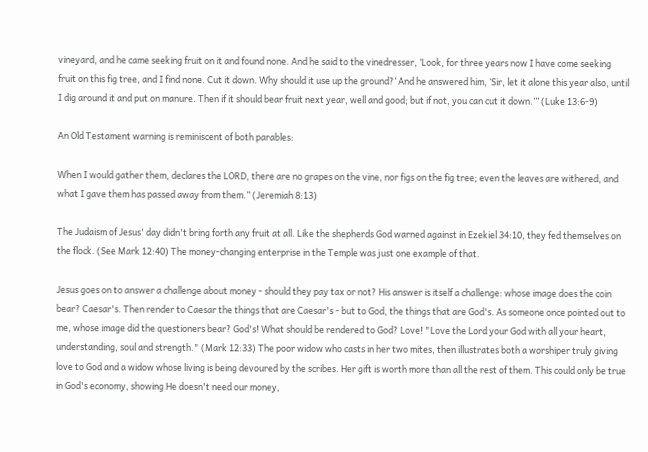vineyard, and he came seeking fruit on it and found none. And he said to the vinedresser, ‘Look, for three years now I have come seeking fruit on this fig tree, and I find none. Cut it down. Why should it use up the ground?’ And he answered him, ‘Sir, let it alone this year also, until I dig around it and put on manure. Then if it should bear fruit next year, well and good; but if not, you can cut it down.’” (Luke 13:6-9)

An Old Testament warning is reminiscent of both parables:

When I would gather them, declares the LORD, there are no grapes on the vine, nor figs on the fig tree; even the leaves are withered, and what I gave them has passed away from them.” (Jeremiah 8:13)

The Judaism of Jesus' day didn't bring forth any fruit at all. Like the shepherds God warned against in Ezekiel 34:10, they fed themselves on the flock. (See Mark 12:40) The money-changing enterprise in the Temple was just one example of that.

Jesus goes on to answer a challenge about money - should they pay tax or not? His answer is itself a challenge: whose image does the coin bear? Caesar's. Then render to Caesar the things that are Caesar's - but to God, the things that are God's. As someone once pointed out to me, whose image did the questioners bear? God's! What should be rendered to God? Love! "Love the Lord your God with all your heart, understanding, soul and strength." (Mark 12:33) The poor widow who casts in her two mites, then illustrates both a worshiper truly giving love to God and a widow whose living is being devoured by the scribes. Her gift is worth more than all the rest of them. This could only be true in God's economy, showing He doesn't need our money,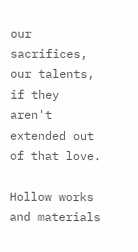our sacrifices, our talents, if they aren't extended out of that love.

Hollow works and materials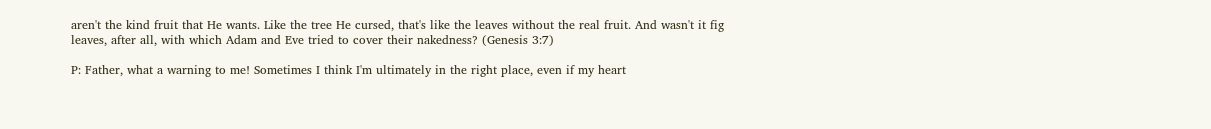aren't the kind fruit that He wants. Like the tree He cursed, that's like the leaves without the real fruit. And wasn't it fig leaves, after all, with which Adam and Eve tried to cover their nakedness? (Genesis 3:7)

P: Father, what a warning to me! Sometimes I think I'm ultimately in the right place, even if my heart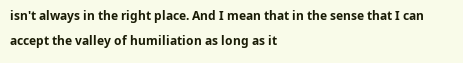isn't always in the right place. And I mean that in the sense that I can accept the valley of humiliation as long as it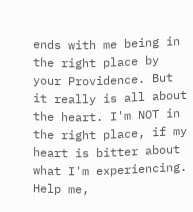ends with me being in the right place by your Providence. But it really is all about the heart. I'm NOT in the right place, if my heart is bitter about what I'm experiencing. Help me,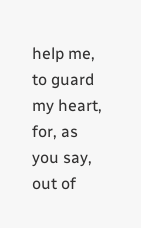help me, to guard my heart, for, as you say, out of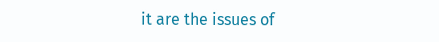it are the issues of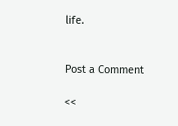life.


Post a Comment

<<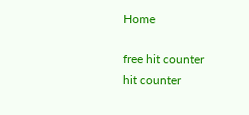Home

free hit counter
hit counter